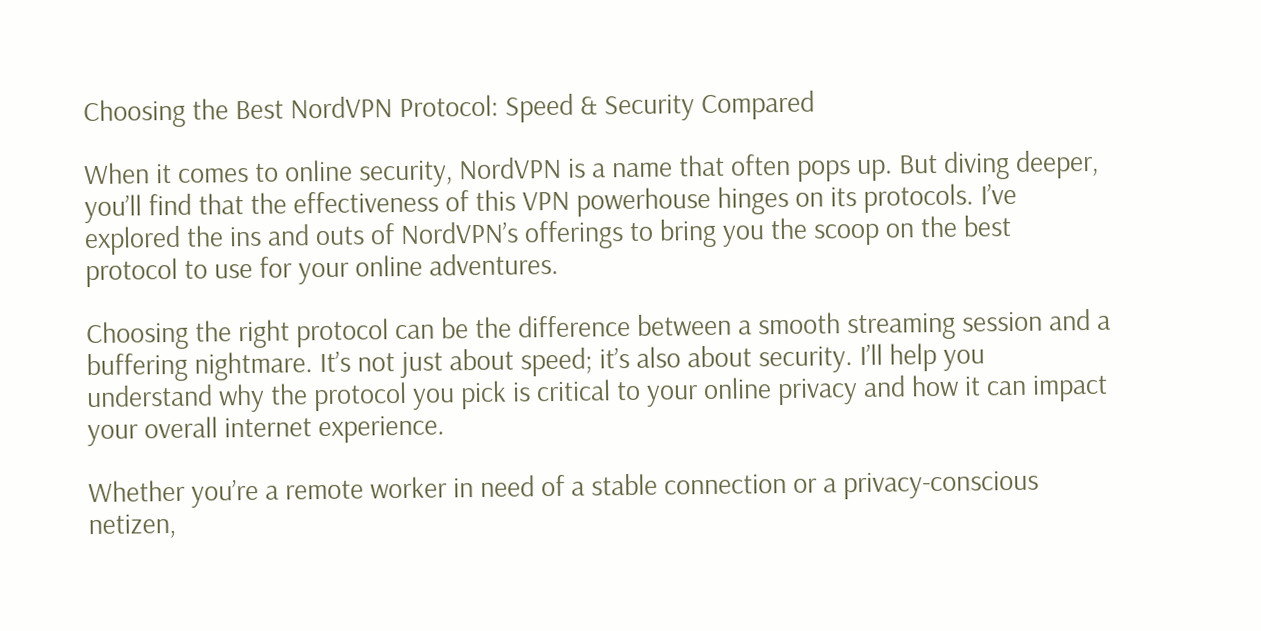Choosing the Best NordVPN Protocol: Speed & Security Compared

When it comes to online security, NordVPN is a name that often pops up. But diving deeper, you’ll find that the effectiveness of this VPN powerhouse hinges on its protocols. I’ve explored the ins and outs of NordVPN’s offerings to bring you the scoop on the best protocol to use for your online adventures.

Choosing the right protocol can be the difference between a smooth streaming session and a buffering nightmare. It’s not just about speed; it’s also about security. I’ll help you understand why the protocol you pick is critical to your online privacy and how it can impact your overall internet experience.

Whether you’re a remote worker in need of a stable connection or a privacy-conscious netizen,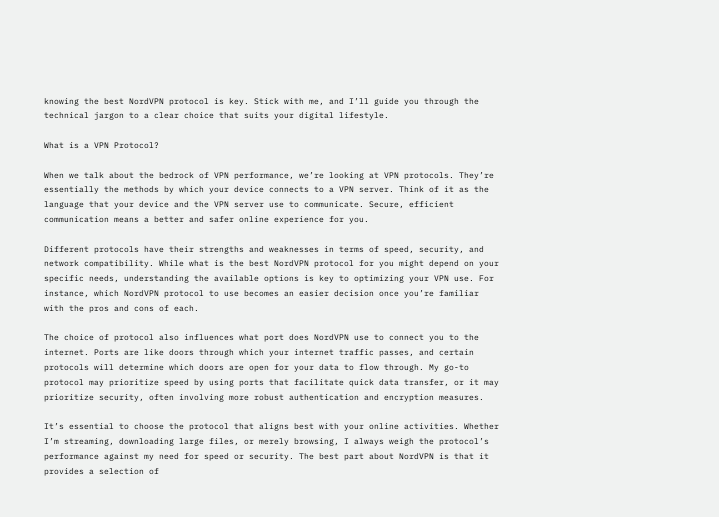knowing the best NordVPN protocol is key. Stick with me, and I’ll guide you through the technical jargon to a clear choice that suits your digital lifestyle.

What is a VPN Protocol?

When we talk about the bedrock of VPN performance, we’re looking at VPN protocols. They’re essentially the methods by which your device connects to a VPN server. Think of it as the language that your device and the VPN server use to communicate. Secure, efficient communication means a better and safer online experience for you.

Different protocols have their strengths and weaknesses in terms of speed, security, and network compatibility. While what is the best NordVPN protocol for you might depend on your specific needs, understanding the available options is key to optimizing your VPN use. For instance, which NordVPN protocol to use becomes an easier decision once you’re familiar with the pros and cons of each.

The choice of protocol also influences what port does NordVPN use to connect you to the internet. Ports are like doors through which your internet traffic passes, and certain protocols will determine which doors are open for your data to flow through. My go-to protocol may prioritize speed by using ports that facilitate quick data transfer, or it may prioritize security, often involving more robust authentication and encryption measures.

It’s essential to choose the protocol that aligns best with your online activities. Whether I’m streaming, downloading large files, or merely browsing, I always weigh the protocol’s performance against my need for speed or security. The best part about NordVPN is that it provides a selection of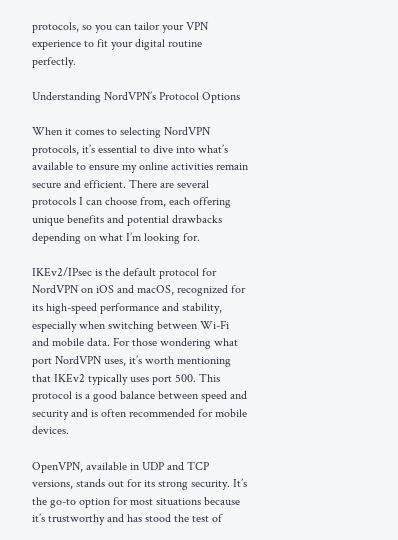protocols, so you can tailor your VPN experience to fit your digital routine perfectly.

Understanding NordVPN’s Protocol Options

When it comes to selecting NordVPN protocols, it’s essential to dive into what’s available to ensure my online activities remain secure and efficient. There are several protocols I can choose from, each offering unique benefits and potential drawbacks depending on what I’m looking for.

IKEv2/IPsec is the default protocol for NordVPN on iOS and macOS, recognized for its high-speed performance and stability, especially when switching between Wi-Fi and mobile data. For those wondering what port NordVPN uses, it’s worth mentioning that IKEv2 typically uses port 500. This protocol is a good balance between speed and security and is often recommended for mobile devices.

OpenVPN, available in UDP and TCP versions, stands out for its strong security. It’s the go-to option for most situations because it’s trustworthy and has stood the test of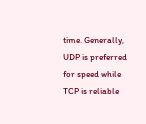time. Generally, UDP is preferred for speed while TCP is reliable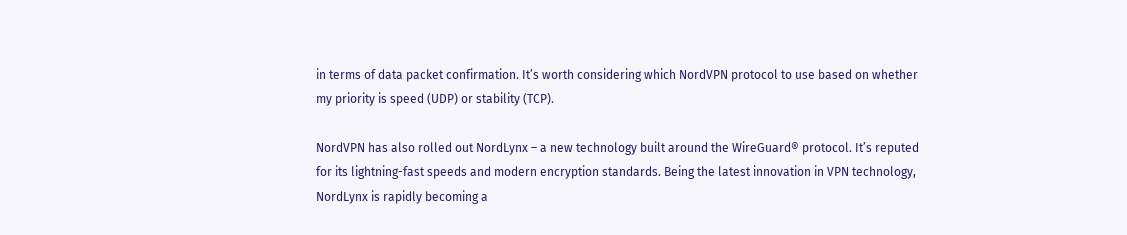in terms of data packet confirmation. It’s worth considering which NordVPN protocol to use based on whether my priority is speed (UDP) or stability (TCP).

NordVPN has also rolled out NordLynx – a new technology built around the WireGuard® protocol. It’s reputed for its lightning-fast speeds and modern encryption standards. Being the latest innovation in VPN technology, NordLynx is rapidly becoming a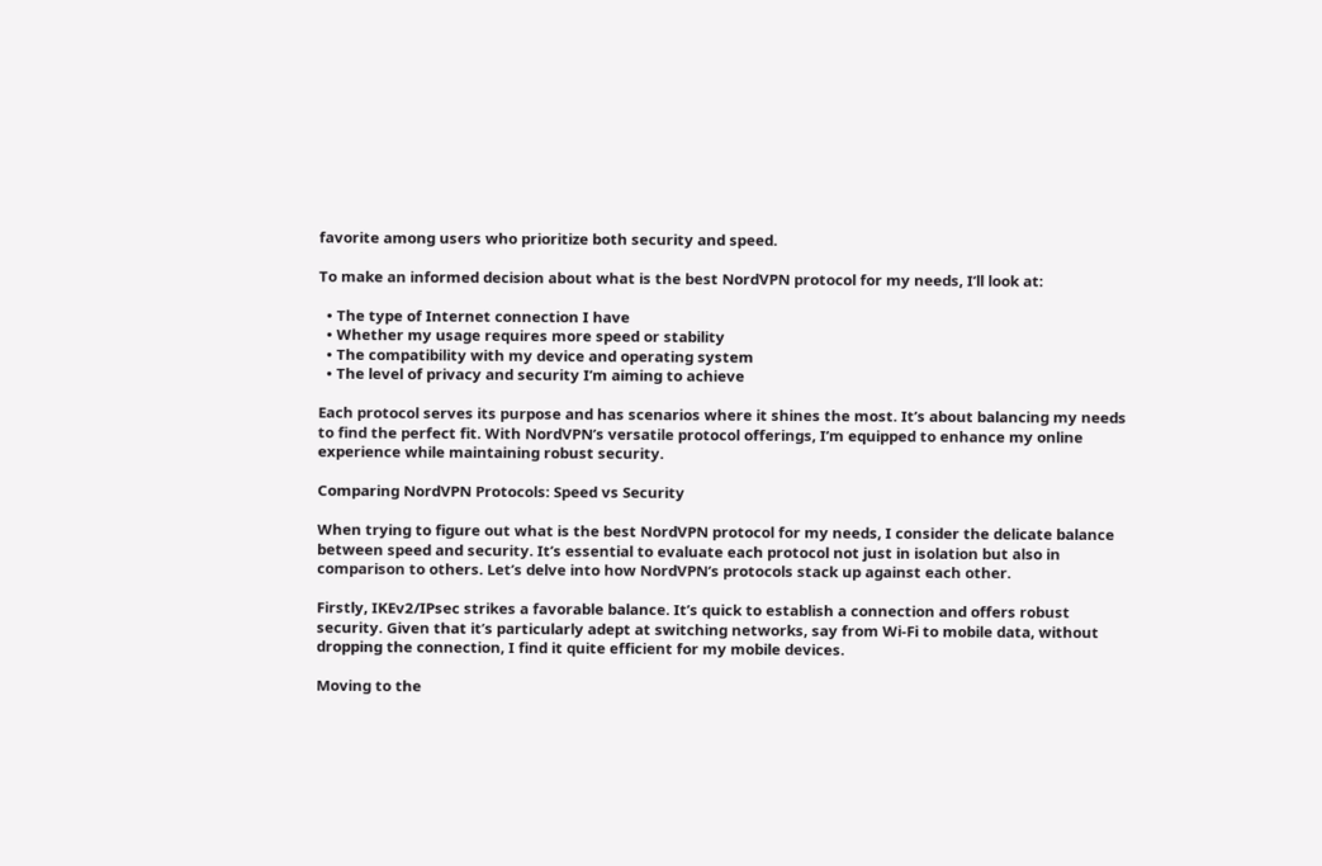favorite among users who prioritize both security and speed.

To make an informed decision about what is the best NordVPN protocol for my needs, I’ll look at:

  • The type of Internet connection I have
  • Whether my usage requires more speed or stability
  • The compatibility with my device and operating system
  • The level of privacy and security I’m aiming to achieve

Each protocol serves its purpose and has scenarios where it shines the most. It’s about balancing my needs to find the perfect fit. With NordVPN’s versatile protocol offerings, I’m equipped to enhance my online experience while maintaining robust security.

Comparing NordVPN Protocols: Speed vs Security

When trying to figure out what is the best NordVPN protocol for my needs, I consider the delicate balance between speed and security. It’s essential to evaluate each protocol not just in isolation but also in comparison to others. Let’s delve into how NordVPN’s protocols stack up against each other.

Firstly, IKEv2/IPsec strikes a favorable balance. It’s quick to establish a connection and offers robust security. Given that it’s particularly adept at switching networks, say from Wi-Fi to mobile data, without dropping the connection, I find it quite efficient for my mobile devices.

Moving to the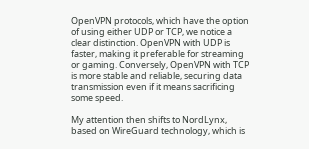OpenVPN protocols, which have the option of using either UDP or TCP, we notice a clear distinction. OpenVPN with UDP is faster, making it preferable for streaming or gaming. Conversely, OpenVPN with TCP is more stable and reliable, securing data transmission even if it means sacrificing some speed.

My attention then shifts to NordLynx, based on WireGuard technology, which is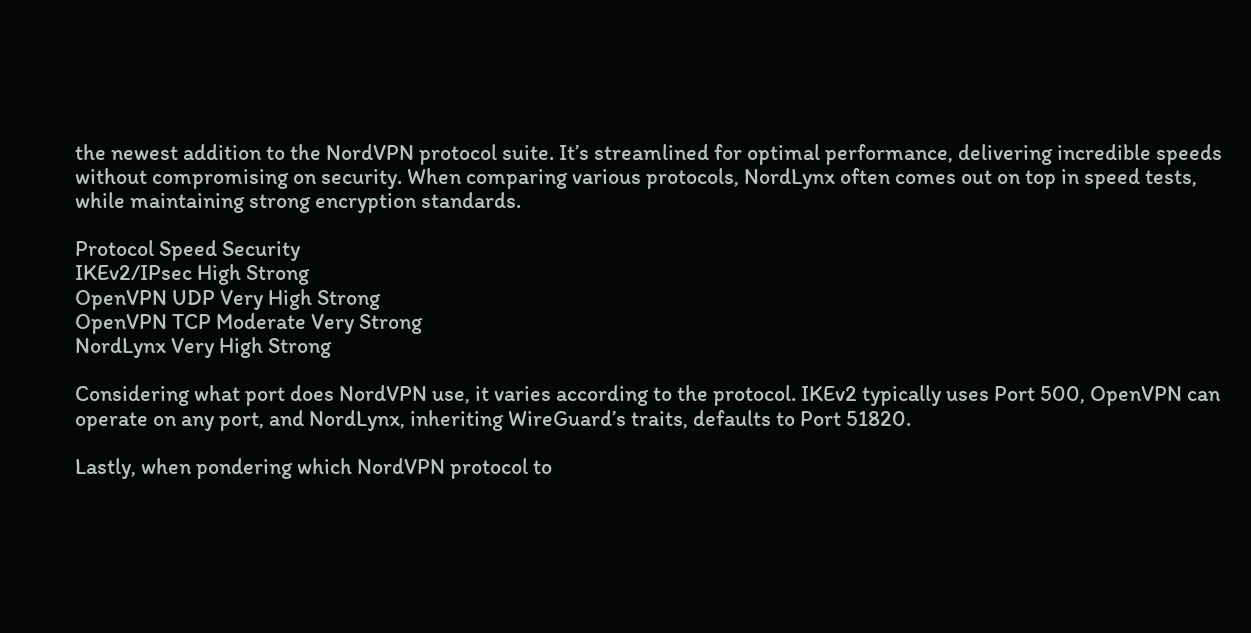the newest addition to the NordVPN protocol suite. It’s streamlined for optimal performance, delivering incredible speeds without compromising on security. When comparing various protocols, NordLynx often comes out on top in speed tests, while maintaining strong encryption standards.

Protocol Speed Security
IKEv2/IPsec High Strong
OpenVPN UDP Very High Strong
OpenVPN TCP Moderate Very Strong
NordLynx Very High Strong

Considering what port does NordVPN use, it varies according to the protocol. IKEv2 typically uses Port 500, OpenVPN can operate on any port, and NordLynx, inheriting WireGuard’s traits, defaults to Port 51820.

Lastly, when pondering which NordVPN protocol to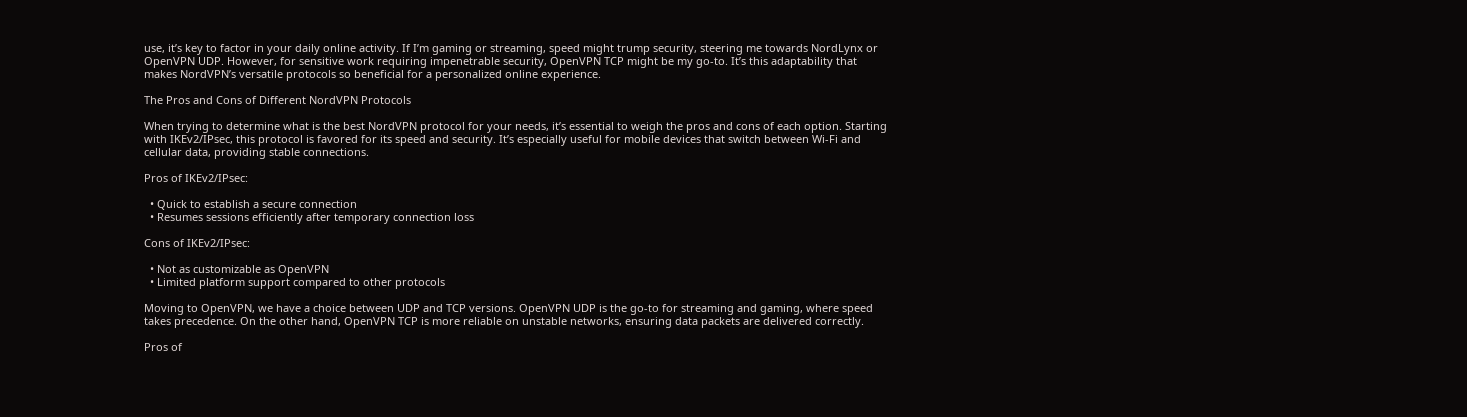use, it’s key to factor in your daily online activity. If I’m gaming or streaming, speed might trump security, steering me towards NordLynx or OpenVPN UDP. However, for sensitive work requiring impenetrable security, OpenVPN TCP might be my go-to. It’s this adaptability that makes NordVPN’s versatile protocols so beneficial for a personalized online experience.

The Pros and Cons of Different NordVPN Protocols

When trying to determine what is the best NordVPN protocol for your needs, it’s essential to weigh the pros and cons of each option. Starting with IKEv2/IPsec, this protocol is favored for its speed and security. It’s especially useful for mobile devices that switch between Wi-Fi and cellular data, providing stable connections.

Pros of IKEv2/IPsec:

  • Quick to establish a secure connection
  • Resumes sessions efficiently after temporary connection loss

Cons of IKEv2/IPsec:

  • Not as customizable as OpenVPN
  • Limited platform support compared to other protocols

Moving to OpenVPN, we have a choice between UDP and TCP versions. OpenVPN UDP is the go-to for streaming and gaming, where speed takes precedence. On the other hand, OpenVPN TCP is more reliable on unstable networks, ensuring data packets are delivered correctly.

Pros of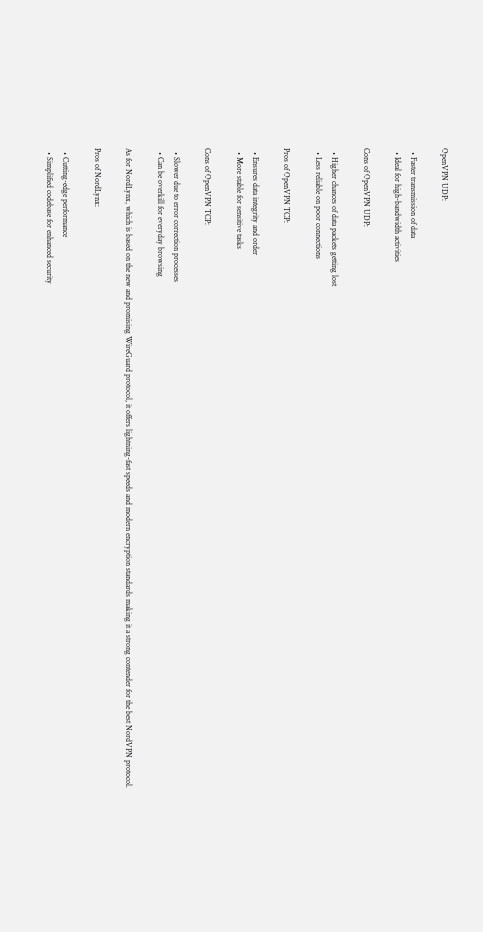OpenVPN UDP:

  • Faster transmission of data
  • Ideal for high-bandwidth activities

Cons of OpenVPN UDP:

  • Higher chances of data packets getting lost
  • Less reliable on poor connections

Pros of OpenVPN TCP:

  • Ensures data integrity and order
  • More stable for sensitive tasks

Cons of OpenVPN TCP:

  • Slower due to error correction processes
  • Can be overkill for everyday browsing

As for NordLynx, which is based on the new and promising WireGuard protocol, it offers lightning-fast speeds and modern encryption standards making it a strong contender for the best NordVPN protocol.

Pros of NordLynx:

  • Cutting-edge performance
  • Simplified codebase for enhanced security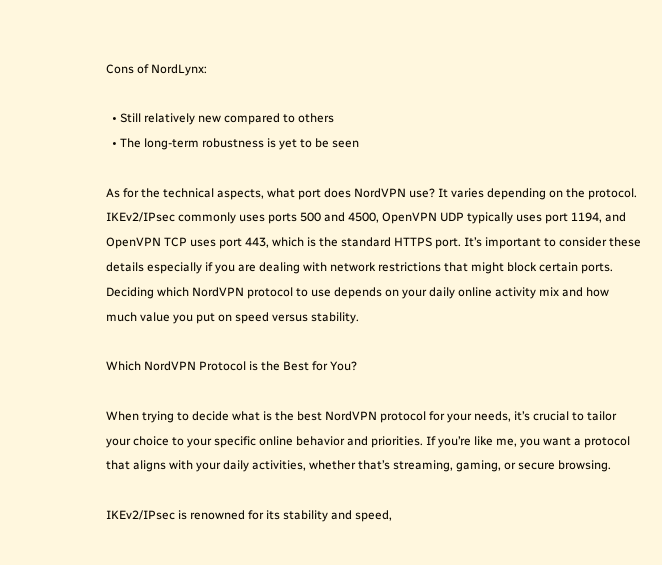Cons of NordLynx:

  • Still relatively new compared to others
  • The long-term robustness is yet to be seen

As for the technical aspects, what port does NordVPN use? It varies depending on the protocol. IKEv2/IPsec commonly uses ports 500 and 4500, OpenVPN UDP typically uses port 1194, and OpenVPN TCP uses port 443, which is the standard HTTPS port. It’s important to consider these details especially if you are dealing with network restrictions that might block certain ports. Deciding which NordVPN protocol to use depends on your daily online activity mix and how much value you put on speed versus stability.

Which NordVPN Protocol is the Best for You?

When trying to decide what is the best NordVPN protocol for your needs, it’s crucial to tailor your choice to your specific online behavior and priorities. If you’re like me, you want a protocol that aligns with your daily activities, whether that’s streaming, gaming, or secure browsing.

IKEv2/IPsec is renowned for its stability and speed,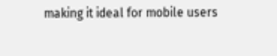making it ideal for mobile users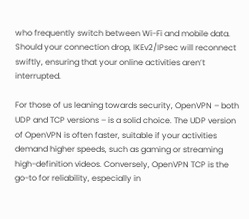who frequently switch between Wi-Fi and mobile data. Should your connection drop, IKEv2/IPsec will reconnect swiftly, ensuring that your online activities aren’t interrupted.

For those of us leaning towards security, OpenVPN – both UDP and TCP versions – is a solid choice. The UDP version of OpenVPN is often faster, suitable if your activities demand higher speeds, such as gaming or streaming high-definition videos. Conversely, OpenVPN TCP is the go-to for reliability, especially in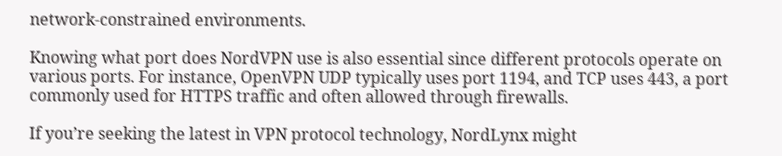network-constrained environments.

Knowing what port does NordVPN use is also essential since different protocols operate on various ports. For instance, OpenVPN UDP typically uses port 1194, and TCP uses 443, a port commonly used for HTTPS traffic and often allowed through firewalls.

If you’re seeking the latest in VPN protocol technology, NordLynx might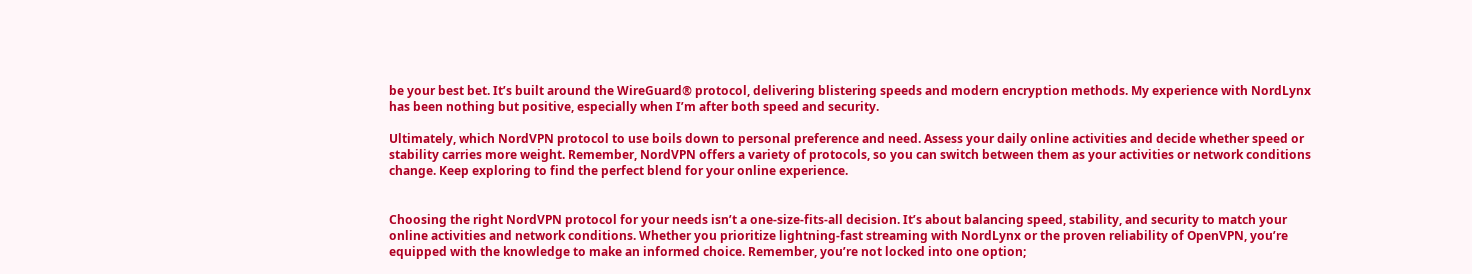be your best bet. It’s built around the WireGuard® protocol, delivering blistering speeds and modern encryption methods. My experience with NordLynx has been nothing but positive, especially when I’m after both speed and security.

Ultimately, which NordVPN protocol to use boils down to personal preference and need. Assess your daily online activities and decide whether speed or stability carries more weight. Remember, NordVPN offers a variety of protocols, so you can switch between them as your activities or network conditions change. Keep exploring to find the perfect blend for your online experience.


Choosing the right NordVPN protocol for your needs isn’t a one-size-fits-all decision. It’s about balancing speed, stability, and security to match your online activities and network conditions. Whether you prioritize lightning-fast streaming with NordLynx or the proven reliability of OpenVPN, you’re equipped with the knowledge to make an informed choice. Remember, you’re not locked into one option;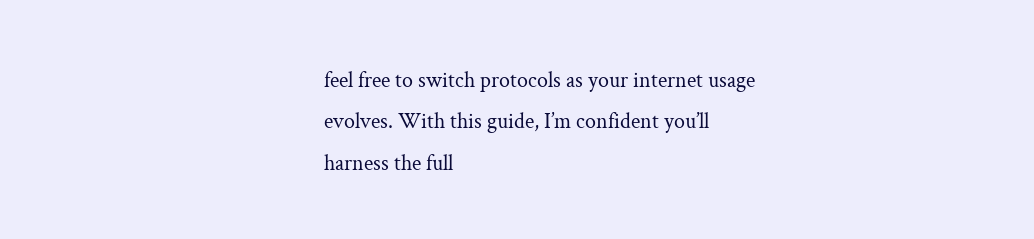feel free to switch protocols as your internet usage evolves. With this guide, I’m confident you’ll harness the full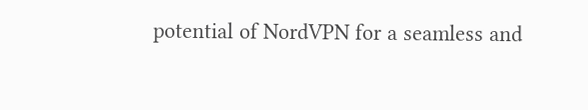potential of NordVPN for a seamless and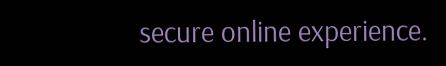secure online experience.